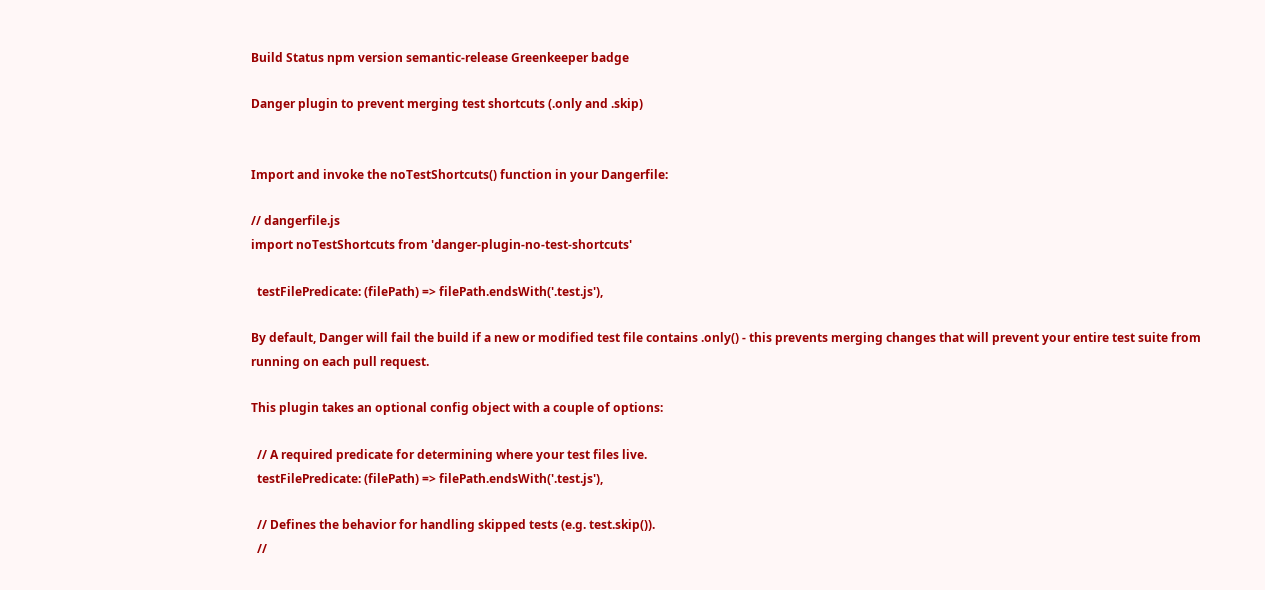Build Status npm version semantic-release Greenkeeper badge

Danger plugin to prevent merging test shortcuts (.only and .skip)


Import and invoke the noTestShortcuts() function in your Dangerfile:

// dangerfile.js
import noTestShortcuts from 'danger-plugin-no-test-shortcuts'

  testFilePredicate: (filePath) => filePath.endsWith('.test.js'),

By default, Danger will fail the build if a new or modified test file contains .only() - this prevents merging changes that will prevent your entire test suite from running on each pull request.

This plugin takes an optional config object with a couple of options:

  // A required predicate for determining where your test files live.
  testFilePredicate: (filePath) => filePath.endsWith('.test.js'),

  // Defines the behavior for handling skipped tests (e.g. test.skip()).
  //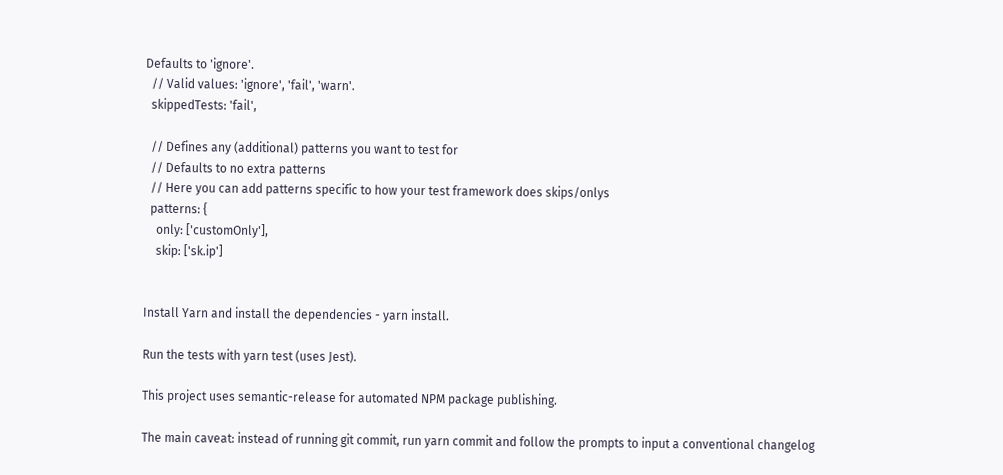Defaults to 'ignore'.
  // Valid values: 'ignore', 'fail', 'warn'.
  skippedTests: 'fail',

  // Defines any (additional) patterns you want to test for
  // Defaults to no extra patterns
  // Here you can add patterns specific to how your test framework does skips/onlys
  patterns: {
    only: ['customOnly'],
    skip: ['sk.ip']


Install Yarn and install the dependencies - yarn install.

Run the tests with yarn test (uses Jest).

This project uses semantic-release for automated NPM package publishing.

The main caveat: instead of running git commit, run yarn commit and follow the prompts to input a conventional changelog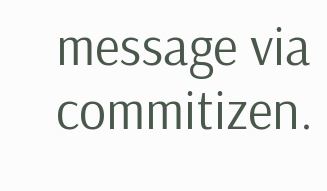message via commitizen.